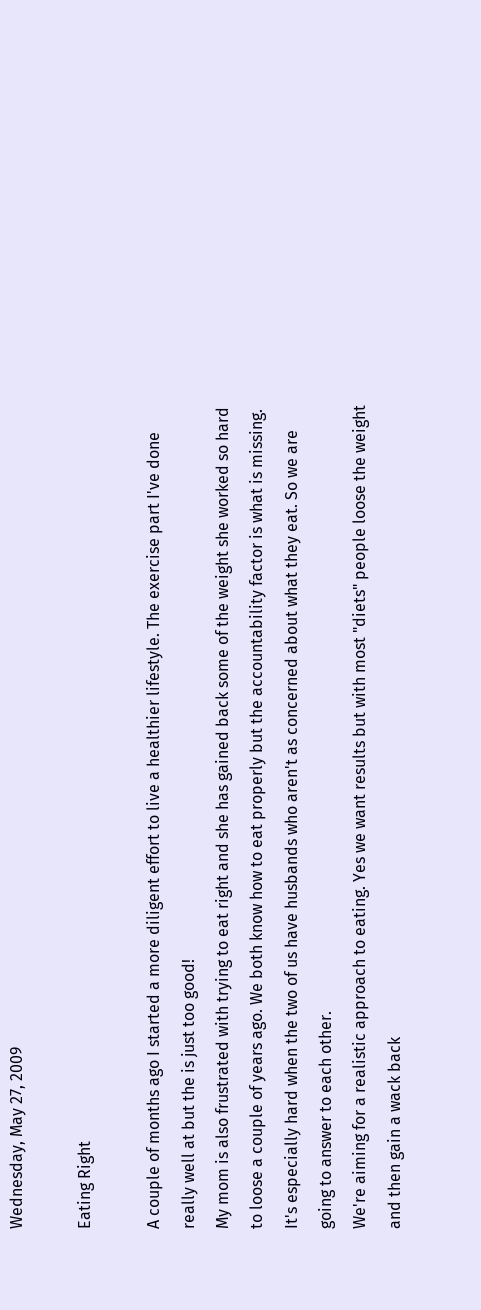Wednesday, May 27, 2009

Eating Right

A couple of months ago I started a more diligent effort to live a healthier lifestyle. The exercise part I've done really well at but the is just too good!
My mom is also frustrated with trying to eat right and she has gained back some of the weight she worked so hard to loose a couple of years ago. We both know how to eat properly but the accountability factor is what is missing. It's especially hard when the two of us have husbands who aren't as concerned about what they eat. So we are going to answer to each other.
We're aiming for a realistic approach to eating. Yes we want results but with most "diets" people loose the weight and then gain a wack back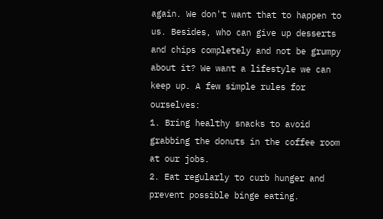again. We don't want that to happen to us. Besides, who can give up desserts and chips completely and not be grumpy about it? We want a lifestyle we can keep up. A few simple rules for ourselves:
1. Bring healthy snacks to avoid grabbing the donuts in the coffee room at our jobs.
2. Eat regularly to curb hunger and prevent possible binge eating.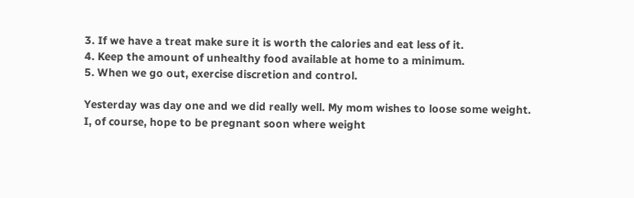3. If we have a treat make sure it is worth the calories and eat less of it.
4. Keep the amount of unhealthy food available at home to a minimum.
5. When we go out, exercise discretion and control.

Yesterday was day one and we did really well. My mom wishes to loose some weight. I, of course, hope to be pregnant soon where weight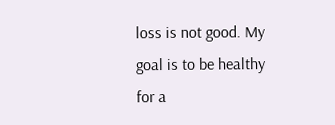loss is not good. My goal is to be healthy for a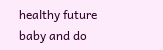healthy future baby and do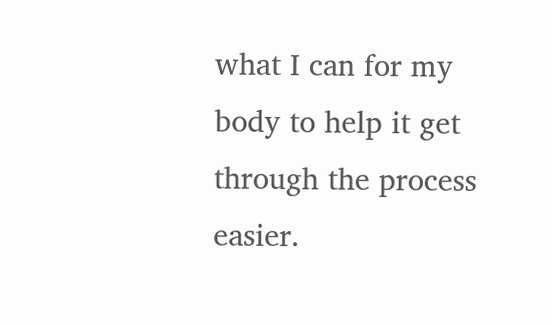what I can for my body to help it get through the process easier.